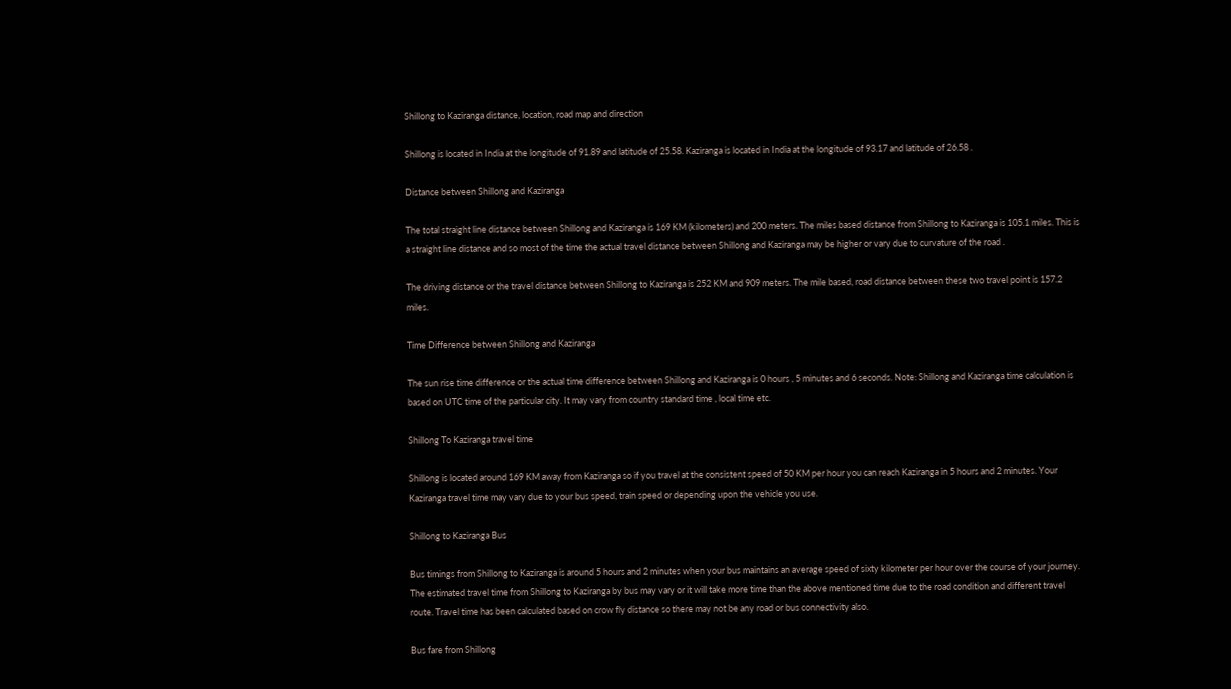Shillong to Kaziranga distance, location, road map and direction

Shillong is located in India at the longitude of 91.89 and latitude of 25.58. Kaziranga is located in India at the longitude of 93.17 and latitude of 26.58 .

Distance between Shillong and Kaziranga

The total straight line distance between Shillong and Kaziranga is 169 KM (kilometers) and 200 meters. The miles based distance from Shillong to Kaziranga is 105.1 miles. This is a straight line distance and so most of the time the actual travel distance between Shillong and Kaziranga may be higher or vary due to curvature of the road .

The driving distance or the travel distance between Shillong to Kaziranga is 252 KM and 909 meters. The mile based, road distance between these two travel point is 157.2 miles.

Time Difference between Shillong and Kaziranga

The sun rise time difference or the actual time difference between Shillong and Kaziranga is 0 hours , 5 minutes and 6 seconds. Note: Shillong and Kaziranga time calculation is based on UTC time of the particular city. It may vary from country standard time , local time etc.

Shillong To Kaziranga travel time

Shillong is located around 169 KM away from Kaziranga so if you travel at the consistent speed of 50 KM per hour you can reach Kaziranga in 5 hours and 2 minutes. Your Kaziranga travel time may vary due to your bus speed, train speed or depending upon the vehicle you use.

Shillong to Kaziranga Bus

Bus timings from Shillong to Kaziranga is around 5 hours and 2 minutes when your bus maintains an average speed of sixty kilometer per hour over the course of your journey. The estimated travel time from Shillong to Kaziranga by bus may vary or it will take more time than the above mentioned time due to the road condition and different travel route. Travel time has been calculated based on crow fly distance so there may not be any road or bus connectivity also.

Bus fare from Shillong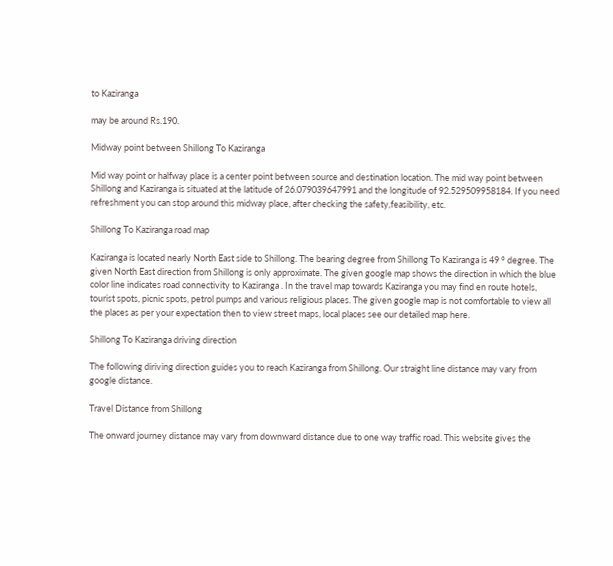to Kaziranga

may be around Rs.190.

Midway point between Shillong To Kaziranga

Mid way point or halfway place is a center point between source and destination location. The mid way point between Shillong and Kaziranga is situated at the latitude of 26.079039647991 and the longitude of 92.529509958184. If you need refreshment you can stop around this midway place, after checking the safety,feasibility, etc.

Shillong To Kaziranga road map

Kaziranga is located nearly North East side to Shillong. The bearing degree from Shillong To Kaziranga is 49 ° degree. The given North East direction from Shillong is only approximate. The given google map shows the direction in which the blue color line indicates road connectivity to Kaziranga . In the travel map towards Kaziranga you may find en route hotels, tourist spots, picnic spots, petrol pumps and various religious places. The given google map is not comfortable to view all the places as per your expectation then to view street maps, local places see our detailed map here.

Shillong To Kaziranga driving direction

The following diriving direction guides you to reach Kaziranga from Shillong. Our straight line distance may vary from google distance.

Travel Distance from Shillong

The onward journey distance may vary from downward distance due to one way traffic road. This website gives the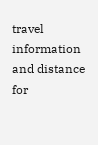travel information and distance for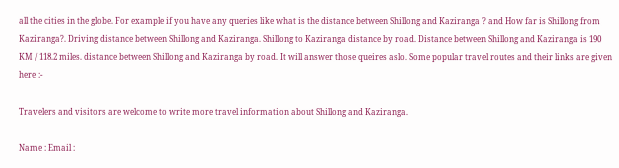all the cities in the globe. For example if you have any queries like what is the distance between Shillong and Kaziranga ? and How far is Shillong from Kaziranga?. Driving distance between Shillong and Kaziranga. Shillong to Kaziranga distance by road. Distance between Shillong and Kaziranga is 190 KM / 118.2 miles. distance between Shillong and Kaziranga by road. It will answer those queires aslo. Some popular travel routes and their links are given here :-

Travelers and visitors are welcome to write more travel information about Shillong and Kaziranga.

Name : Email :